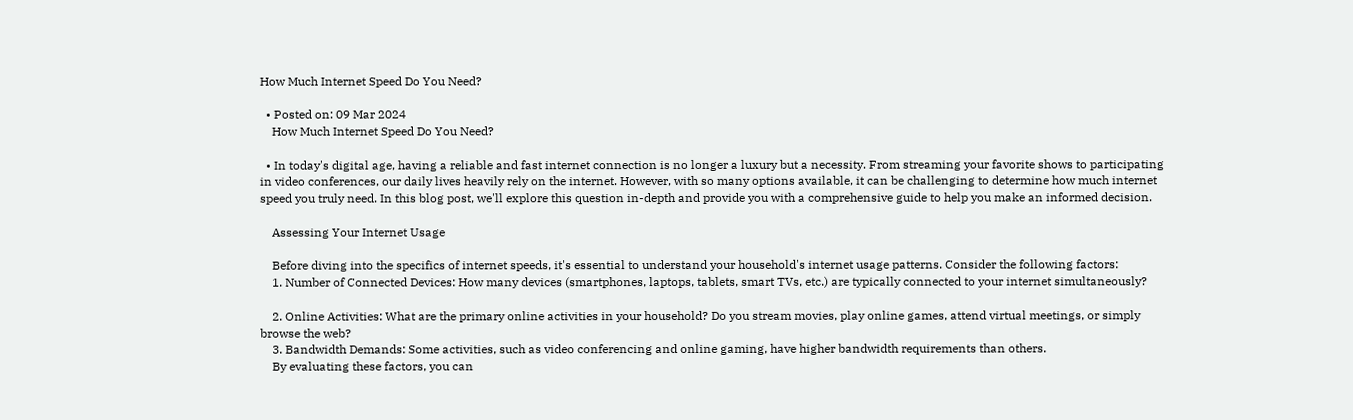How Much Internet Speed Do You Need?

  • Posted on: 09 Mar 2024
    How Much Internet Speed Do You Need?

  • In today's digital age, having a reliable and fast internet connection is no longer a luxury but a necessity. From streaming your favorite shows to participating in video conferences, our daily lives heavily rely on the internet. However, with so many options available, it can be challenging to determine how much internet speed you truly need. In this blog post, we'll explore this question in-depth and provide you with a comprehensive guide to help you make an informed decision.

    Assessing Your Internet Usage

    Before diving into the specifics of internet speeds, it's essential to understand your household's internet usage patterns. Consider the following factors:
    1. Number of Connected Devices: How many devices (smartphones, laptops, tablets, smart TVs, etc.) are typically connected to your internet simultaneously?

    2. Online Activities: What are the primary online activities in your household? Do you stream movies, play online games, attend virtual meetings, or simply browse the web?
    3. Bandwidth Demands: Some activities, such as video conferencing and online gaming, have higher bandwidth requirements than others.
    By evaluating these factors, you can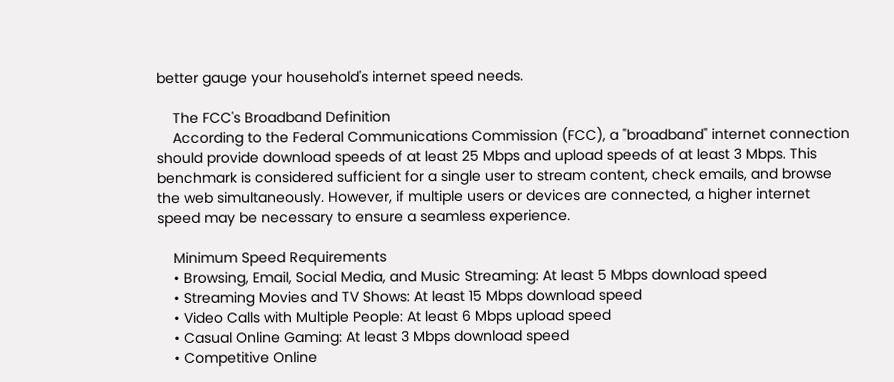better gauge your household's internet speed needs.

    The FCC's Broadband Definition
    According to the Federal Communications Commission (FCC), a "broadband" internet connection should provide download speeds of at least 25 Mbps and upload speeds of at least 3 Mbps. This benchmark is considered sufficient for a single user to stream content, check emails, and browse the web simultaneously. However, if multiple users or devices are connected, a higher internet speed may be necessary to ensure a seamless experience.

    Minimum Speed Requirements
    • Browsing, Email, Social Media, and Music Streaming: At least 5 Mbps download speed
    • Streaming Movies and TV Shows: At least 15 Mbps download speed
    • Video Calls with Multiple People: At least 6 Mbps upload speed
    • Casual Online Gaming: At least 3 Mbps download speed
    • Competitive Online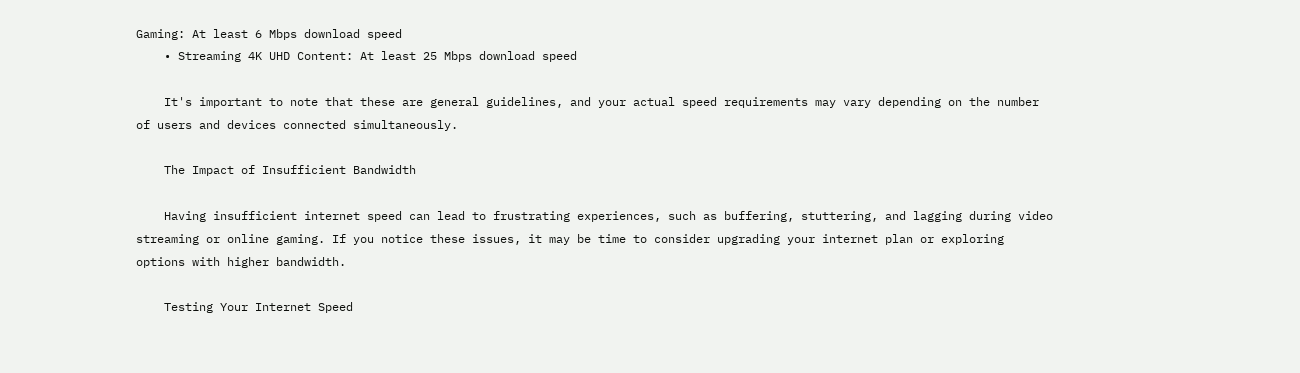Gaming: At least 6 Mbps download speed
    • Streaming 4K UHD Content: At least 25 Mbps download speed

    It's important to note that these are general guidelines, and your actual speed requirements may vary depending on the number of users and devices connected simultaneously.

    The Impact of Insufficient Bandwidth

    Having insufficient internet speed can lead to frustrating experiences, such as buffering, stuttering, and lagging during video streaming or online gaming. If you notice these issues, it may be time to consider upgrading your internet plan or exploring options with higher bandwidth.

    Testing Your Internet Speed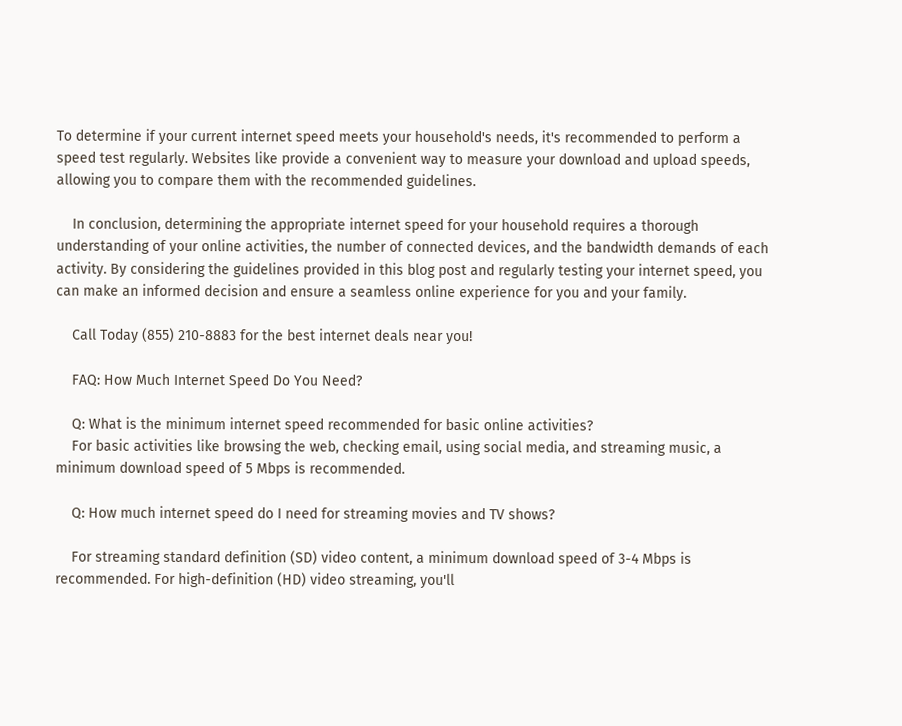To determine if your current internet speed meets your household's needs, it's recommended to perform a speed test regularly. Websites like provide a convenient way to measure your download and upload speeds, allowing you to compare them with the recommended guidelines.

    In conclusion, determining the appropriate internet speed for your household requires a thorough understanding of your online activities, the number of connected devices, and the bandwidth demands of each activity. By considering the guidelines provided in this blog post and regularly testing your internet speed, you can make an informed decision and ensure a seamless online experience for you and your family.

    Call Today (855) 210-8883 for the best internet deals near you!

    FAQ: How Much Internet Speed Do You Need?

    Q: What is the minimum internet speed recommended for basic online activities?
    For basic activities like browsing the web, checking email, using social media, and streaming music, a minimum download speed of 5 Mbps is recommended.

    Q: How much internet speed do I need for streaming movies and TV shows?

    For streaming standard definition (SD) video content, a minimum download speed of 3-4 Mbps is recommended. For high-definition (HD) video streaming, you'll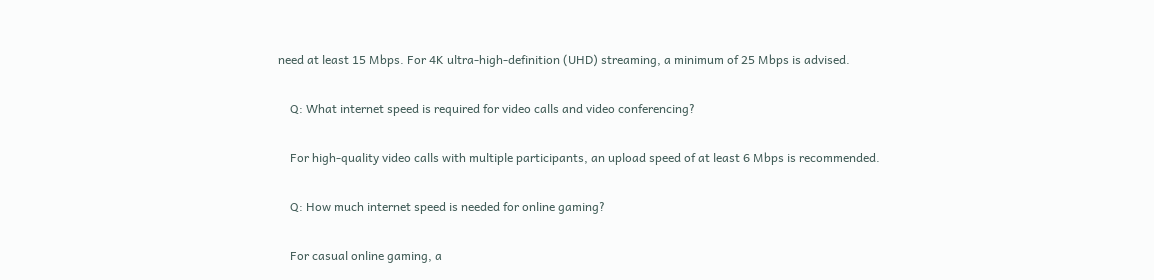need at least 15 Mbps. For 4K ultra-high-definition (UHD) streaming, a minimum of 25 Mbps is advised.

    Q: What internet speed is required for video calls and video conferencing?

    For high-quality video calls with multiple participants, an upload speed of at least 6 Mbps is recommended.

    Q: How much internet speed is needed for online gaming?

    For casual online gaming, a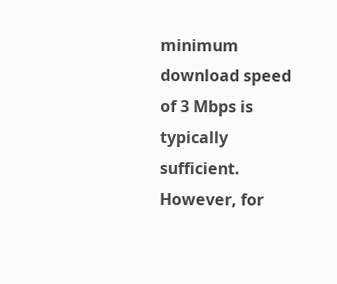minimum download speed of 3 Mbps is typically sufficient. However, for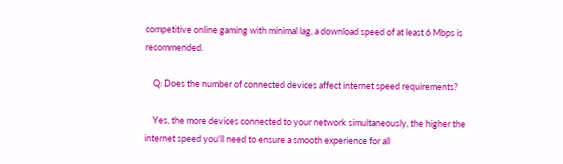competitive online gaming with minimal lag, a download speed of at least 6 Mbps is recommended.

    Q: Does the number of connected devices affect internet speed requirements?

    Yes, the more devices connected to your network simultaneously, the higher the internet speed you'll need to ensure a smooth experience for all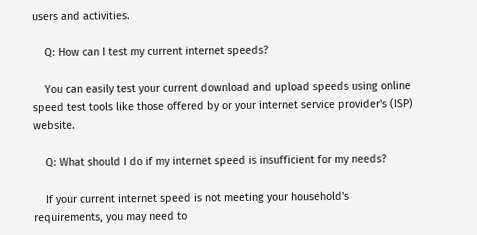users and activities.

    Q: How can I test my current internet speeds?

    You can easily test your current download and upload speeds using online speed test tools like those offered by or your internet service provider's (ISP) website.

    Q: What should I do if my internet speed is insufficient for my needs?

    If your current internet speed is not meeting your household's requirements, you may need to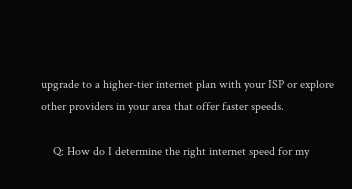upgrade to a higher-tier internet plan with your ISP or explore other providers in your area that offer faster speeds.

    Q: How do I determine the right internet speed for my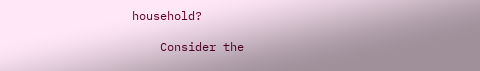household?

    Consider the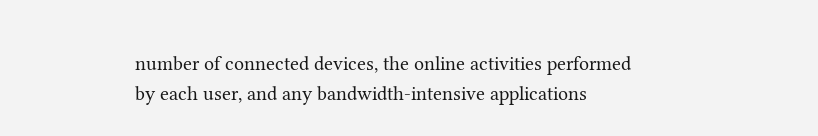number of connected devices, the online activities performed by each user, and any bandwidth-intensive applications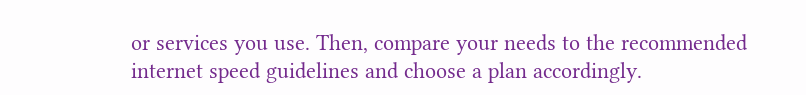or services you use. Then, compare your needs to the recommended internet speed guidelines and choose a plan accordingly.